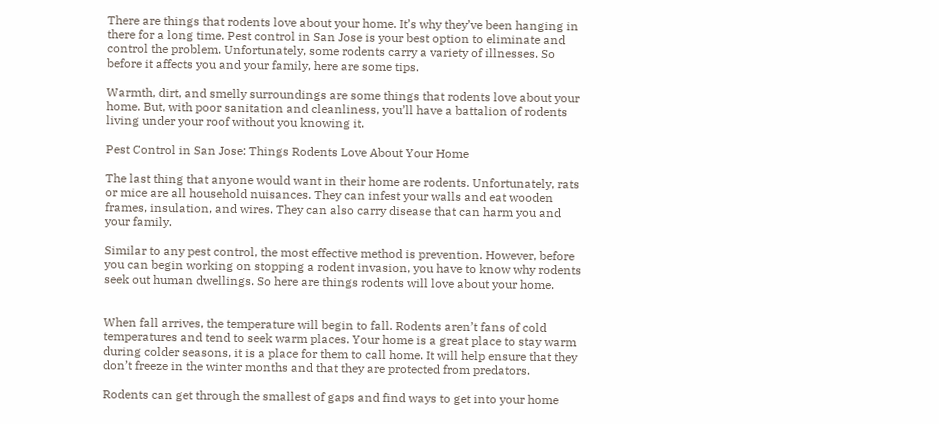There are things that rodents love about your home. It’s why they’ve been hanging in there for a long time. Pest control in San Jose is your best option to eliminate and control the problem. Unfortunately, some rodents carry a variety of illnesses. So before it affects you and your family, here are some tips.

Warmth, dirt, and smelly surroundings are some things that rodents love about your home. But, with poor sanitation and cleanliness, you’ll have a battalion of rodents living under your roof without you knowing it.

Pest Control in San Jose: Things Rodents Love About Your Home

The last thing that anyone would want in their home are rodents. Unfortunately, rats or mice are all household nuisances. They can infest your walls and eat wooden frames, insulation, and wires. They can also carry disease that can harm you and your family.

Similar to any pest control, the most effective method is prevention. However, before you can begin working on stopping a rodent invasion, you have to know why rodents seek out human dwellings. So here are things rodents will love about your home.


When fall arrives, the temperature will begin to fall. Rodents aren’t fans of cold temperatures and tend to seek warm places. Your home is a great place to stay warm during colder seasons, it is a place for them to call home. It will help ensure that they don’t freeze in the winter months and that they are protected from predators.

Rodents can get through the smallest of gaps and find ways to get into your home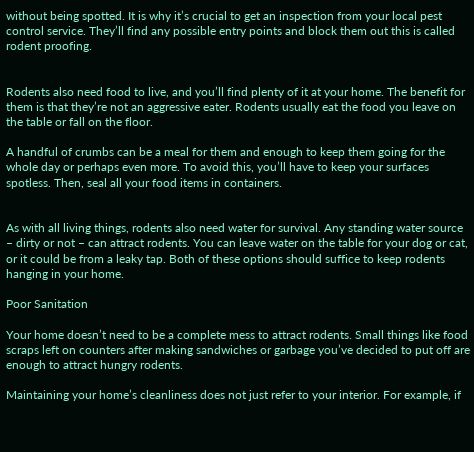without being spotted. It is why it’s crucial to get an inspection from your local pest control service. They’ll find any possible entry points and block them out this is called rodent proofing.


Rodents also need food to live, and you’ll find plenty of it at your home. The benefit for them is that they’re not an aggressive eater. Rodents usually eat the food you leave on the table or fall on the floor.

A handful of crumbs can be a meal for them and enough to keep them going for the whole day or perhaps even more. To avoid this, you’ll have to keep your surfaces spotless. Then, seal all your food items in containers.


As with all living things, rodents also need water for survival. Any standing water source – dirty or not – can attract rodents. You can leave water on the table for your dog or cat, or it could be from a leaky tap. Both of these options should suffice to keep rodents hanging in your home.

Poor Sanitation

Your home doesn’t need to be a complete mess to attract rodents. Small things like food scraps left on counters after making sandwiches or garbage you’ve decided to put off are enough to attract hungry rodents.

Maintaining your home’s cleanliness does not just refer to your interior. For example, if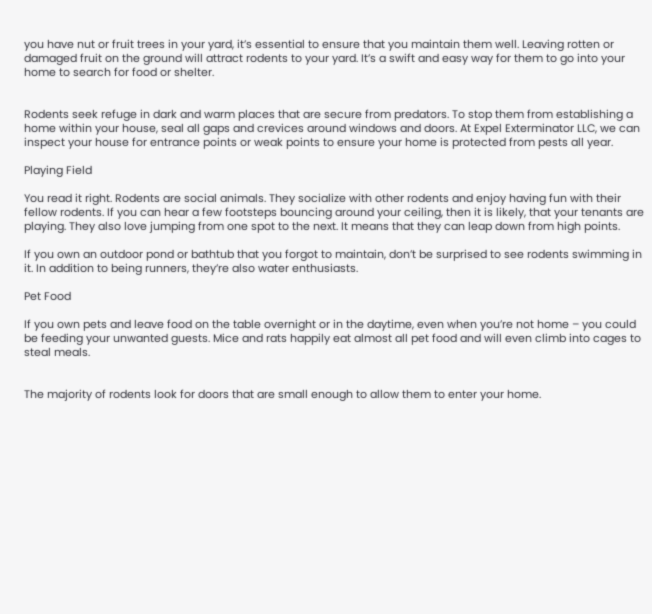you have nut or fruit trees in your yard, it’s essential to ensure that you maintain them well. Leaving rotten or damaged fruit on the ground will attract rodents to your yard. It’s a swift and easy way for them to go into your home to search for food or shelter.


Rodents seek refuge in dark and warm places that are secure from predators. To stop them from establishing a home within your house, seal all gaps and crevices around windows and doors. At Expel Exterminator LLC, we can inspect your house for entrance points or weak points to ensure your home is protected from pests all year.

Playing Field

You read it right. Rodents are social animals. They socialize with other rodents and enjoy having fun with their fellow rodents. If you can hear a few footsteps bouncing around your ceiling, then it is likely, that your tenants are playing. They also love jumping from one spot to the next. It means that they can leap down from high points.

If you own an outdoor pond or bathtub that you forgot to maintain, don’t be surprised to see rodents swimming in it. In addition to being runners, they’re also water enthusiasts.

Pet Food

If you own pets and leave food on the table overnight or in the daytime, even when you’re not home – you could be feeding your unwanted guests. Mice and rats happily eat almost all pet food and will even climb into cages to steal meals.


The majority of rodents look for doors that are small enough to allow them to enter your home.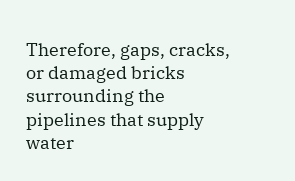Therefore, gaps, cracks, or damaged bricks surrounding the pipelines that supply water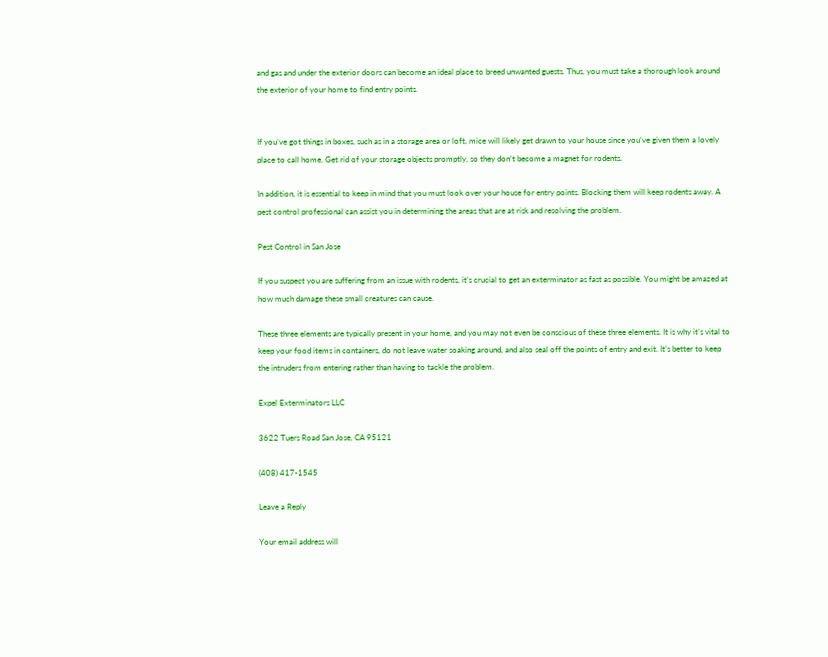and gas and under the exterior doors can become an ideal place to breed unwanted guests. Thus, you must take a thorough look around the exterior of your home to find entry points.


If you’ve got things in boxes, such as in a storage area or loft, mice will likely get drawn to your house since you’ve given them a lovely place to call home. Get rid of your storage objects promptly, so they don’t become a magnet for rodents.

In addition, it is essential to keep in mind that you must look over your house for entry points. Blocking them will keep rodents away. A pest control professional can assist you in determining the areas that are at risk and resolving the problem.

Pest Control in San Jose

If you suspect you are suffering from an issue with rodents, it’s crucial to get an exterminator as fast as possible. You might be amazed at how much damage these small creatures can cause.

These three elements are typically present in your home, and you may not even be conscious of these three elements. It is why it’s vital to keep your food items in containers, do not leave water soaking around, and also seal off the points of entry and exit. It’s better to keep the intruders from entering rather than having to tackle the problem.

Expel Exterminators LLC

3622 Tuers Road San Jose, CA 95121

(408) 417-1545

Leave a Reply

Your email address will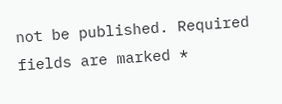not be published. Required fields are marked *